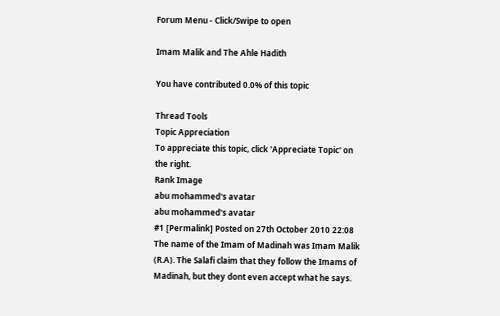Forum Menu - Click/Swipe to open

Imam Malik and The Ahle Hadith

You have contributed 0.0% of this topic

Thread Tools
Topic Appreciation
To appreciate this topic, click 'Appreciate Topic' on the right.
Rank Image
abu mohammed's avatar
abu mohammed's avatar
#1 [Permalink] Posted on 27th October 2010 22:08
The name of the Imam of Madinah was Imam Malik (R.A). The Salafi claim that they follow the Imams of Madinah, but they dont even accept what he says.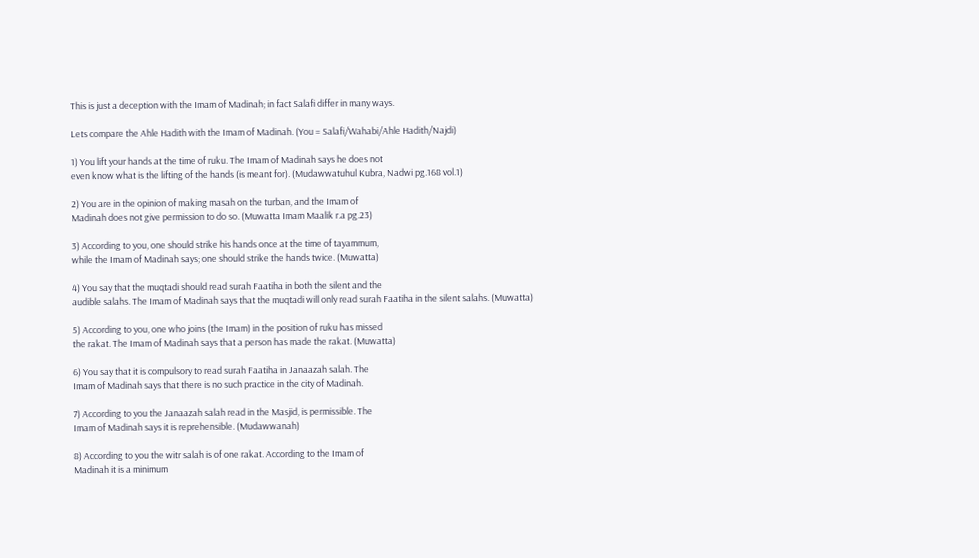This is just a deception with the Imam of Madinah; in fact Salafi differ in many ways.

Lets compare the Ahle Hadith with the Imam of Madinah. (You = Salafi/Wahabi/Ahle Hadith/Najdi)

1) You lift your hands at the time of ruku. The Imam of Madinah says he does not
even know what is the lifting of the hands (is meant for). (Mudawwatuhul Kubra, Nadwi pg.168 vol.1)

2) You are in the opinion of making masah on the turban, and the Imam of
Madinah does not give permission to do so. (Muwatta Imam Maalik r.a pg.23)

3) According to you, one should strike his hands once at the time of tayammum,
while the Imam of Madinah says; one should strike the hands twice. (Muwatta)

4) You say that the muqtadi should read surah Faatiha in both the silent and the
audible salahs. The Imam of Madinah says that the muqtadi will only read surah Faatiha in the silent salahs. (Muwatta)

5) According to you, one who joins (the Imam) in the position of ruku has missed
the rakat. The Imam of Madinah says that a person has made the rakat. (Muwatta)

6) You say that it is compulsory to read surah Faatiha in Janaazah salah. The
Imam of Madinah says that there is no such practice in the city of Madinah.

7) According to you the Janaazah salah read in the Masjid, is permissible. The
Imam of Madinah says it is reprehensible. (Mudawwanah)

8) According to you the witr salah is of one rakat. According to the Imam of
Madinah it is a minimum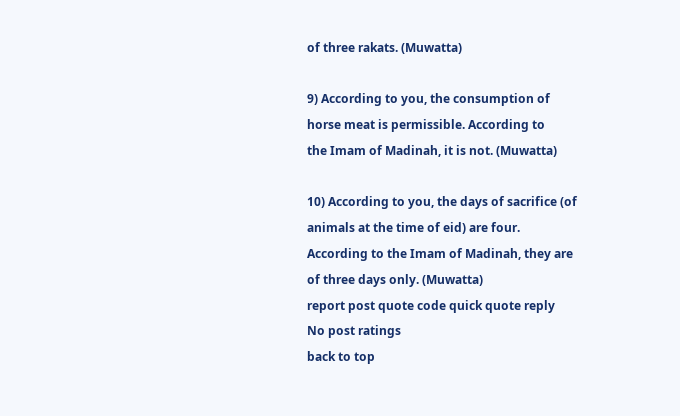of three rakats. (Muwatta)

9) According to you, the consumption of horse meat is permissible. According to
the Imam of Madinah, it is not. (Muwatta)

10) According to you, the days of sacrifice (of animals at the time of eid) are four.
According to the Imam of Madinah, they are of three days only. (Muwatta)
report post quote code quick quote reply
No post ratings
back to top